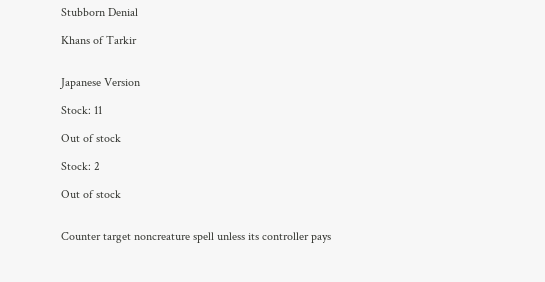Stubborn Denial

Khans of Tarkir


Japanese Version

Stock: 11

Out of stock

Stock: 2

Out of stock


Counter target noncreature spell unless its controller pays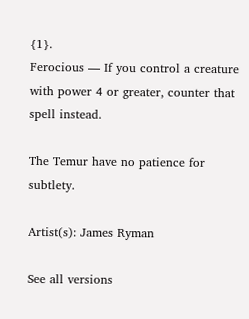{1}.
Ferocious — If you control a creature with power 4 or greater, counter that spell instead.

The Temur have no patience for subtlety.

Artist(s): James Ryman

See all versions